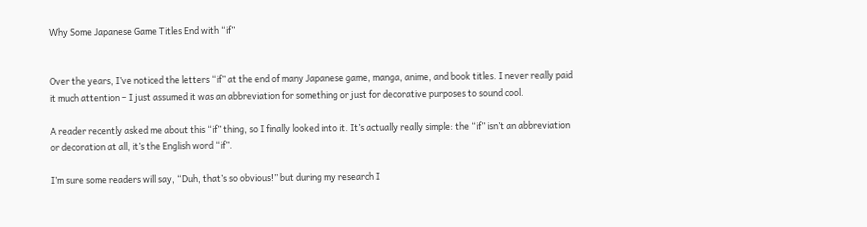Why Some Japanese Game Titles End with “if”


Over the years, I’ve noticed the letters “if” at the end of many Japanese game, manga, anime, and book titles. I never really paid it much attention – I just assumed it was an abbreviation for something or just for decorative purposes to sound cool.

A reader recently asked me about this “if” thing, so I finally looked into it. It’s actually really simple: the “if” isn’t an abbreviation or decoration at all, it’s the English word “if”.

I’m sure some readers will say, “Duh, that’s so obvious!” but during my research I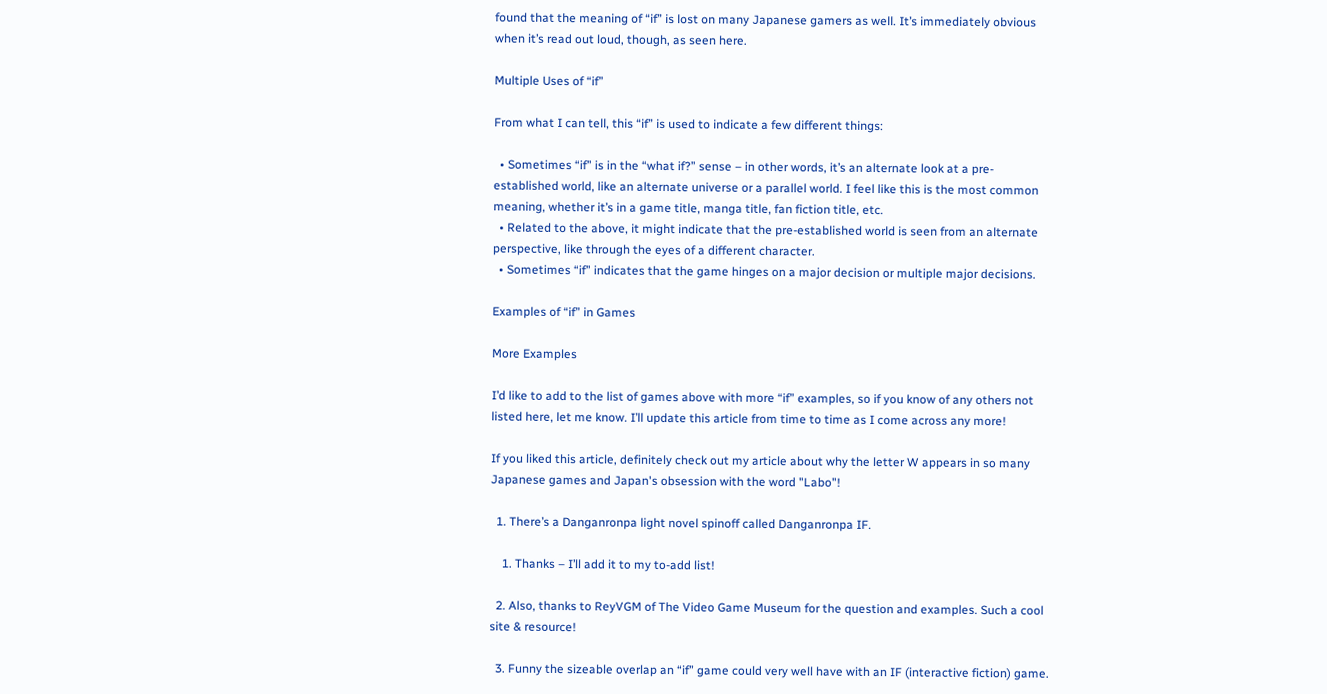found that the meaning of “if” is lost on many Japanese gamers as well. It’s immediately obvious when it’s read out loud, though, as seen here.

Multiple Uses of “if”

From what I can tell, this “if” is used to indicate a few different things:

  • Sometimes “if” is in the “what if?” sense – in other words, it’s an alternate look at a pre-established world, like an alternate universe or a parallel world. I feel like this is the most common meaning, whether it’s in a game title, manga title, fan fiction title, etc.
  • Related to the above, it might indicate that the pre-established world is seen from an alternate perspective, like through the eyes of a different character.
  • Sometimes “if” indicates that the game hinges on a major decision or multiple major decisions.

Examples of “if” in Games

More Examples

I’d like to add to the list of games above with more “if” examples, so if you know of any others not listed here, let me know. I’ll update this article from time to time as I come across any more!

If you liked this article, definitely check out my article about why the letter W appears in so many Japanese games and Japan's obsession with the word "Labo"!

  1. There’s a Danganronpa light novel spinoff called Danganronpa IF.

    1. Thanks – I’ll add it to my to-add list!

  2. Also, thanks to ReyVGM of The Video Game Museum for the question and examples. Such a cool site & resource!

  3. Funny the sizeable overlap an “if” game could very well have with an IF (interactive fiction) game.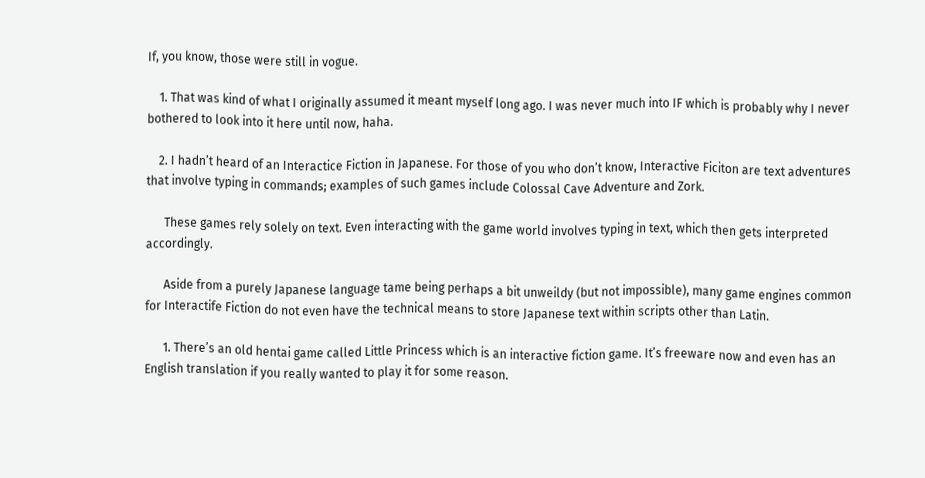If, you know, those were still in vogue.

    1. That was kind of what I originally assumed it meant myself long ago. I was never much into IF which is probably why I never bothered to look into it here until now, haha.

    2. I hadn’t heard of an Interactice Fiction in Japanese. For those of you who don’t know, Interactive Ficiton are text adventures that involve typing in commands; examples of such games include Colossal Cave Adventure and Zork.

      These games rely solely on text. Even interacting with the game world involves typing in text, which then gets interpreted accordingly.

      Aside from a purely Japanese language tame being perhaps a bit unweildy (but not impossible), many game engines common for Interactife Fiction do not even have the technical means to store Japanese text within scripts other than Latin.

      1. There’s an old hentai game called Little Princess which is an interactive fiction game. It’s freeware now and even has an English translation if you really wanted to play it for some reason.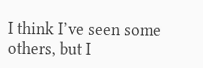I think I’ve seen some others, but I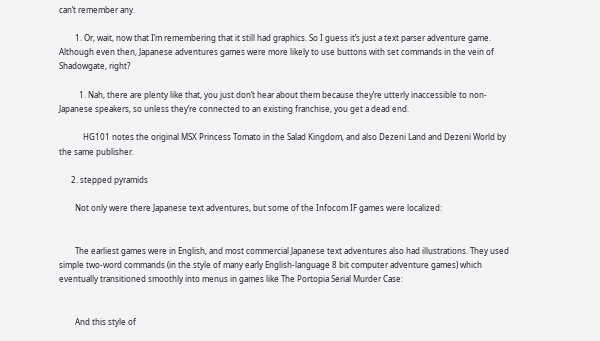can’t remember any.

        1. Or, wait, now that I’m remembering that it still had graphics. So I guess it’s just a text parser adventure game. Although even then, Japanese adventures games were more likely to use buttons with set commands in the vein of Shadowgate, right?

          1. Nah, there are plenty like that, you just don’t hear about them because they’re utterly inaccessible to non-Japanese speakers, so unless they’re connected to an existing franchise, you get a dead end.

            HG101 notes the original MSX Princess Tomato in the Salad Kingdom, and also Dezeni Land and Dezeni World by the same publisher.

      2. stepped pyramids

        Not only were there Japanese text adventures, but some of the Infocom IF games were localized:


        The earliest games were in English, and most commercial Japanese text adventures also had illustrations. They used simple two-word commands (in the style of many early English-language 8 bit computer adventure games) which eventually transitioned smoothly into menus in games like The Portopia Serial Murder Case:


        And this style of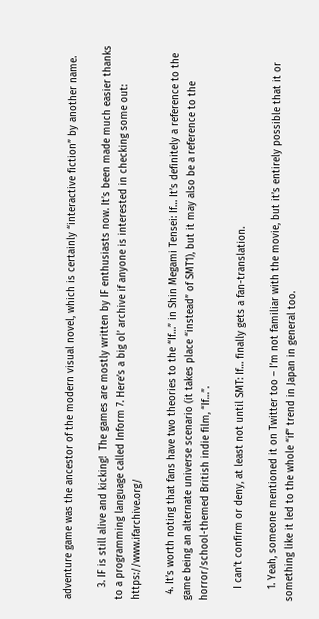adventure game was the ancestor of the modern visual novel, which is certainly “interactive fiction” by another name.

    3. IF is still alive and kicking!  The games are mostly written by IF enthusiasts now. It’s been made much easier thanks to a programming language called Inform 7. Here’s a big ol’ archive if anyone is interested in checking some out: https://www.ifarchive.org/

  4. It’s worth noting that fans have two theories to the “If…” in Shin Megami Tensei: If… It’s definitely a reference to the game being an alternate universe scenario (it takes place “instead” of SMT1), but it may also be a reference to the horror/school-themed British indie film, “If…”.

    I can’t confirm or deny, at least not until SMT: If… finally gets a fan-translation.

    1. Yeah, someone mentioned it on Twitter too – I’m not familiar with the movie, but it’s entirely possible that it or something like it led to the whole “if” trend in Japan in general too.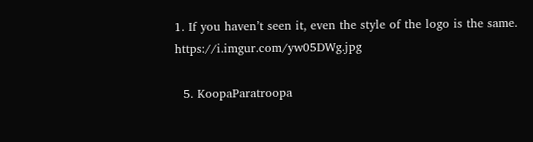1. If you haven’t seen it, even the style of the logo is the same. https://i.imgur.com/yw05DWg.jpg

  5. KoopaParatroopa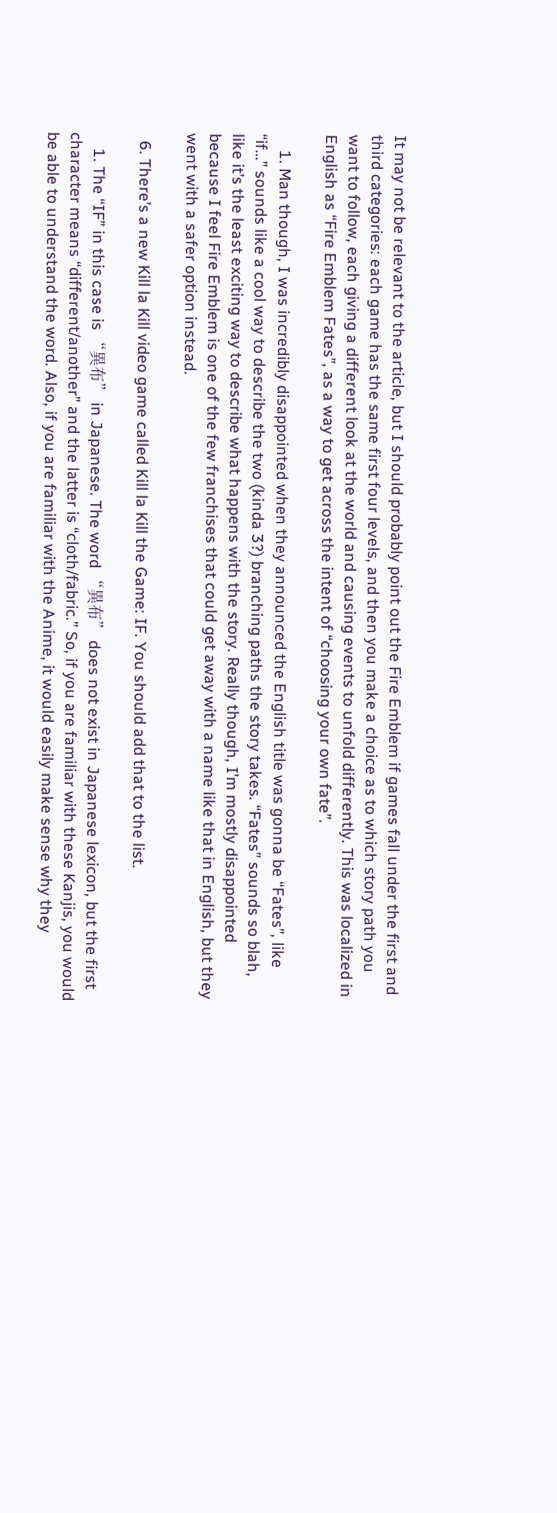It may not be relevant to the article, but I should probably point out the Fire Emblem if games fall under the first and third categories: each game has the same first four levels, and then you make a choice as to which story path you want to follow, each giving a different look at the world and causing events to unfold differently. This was localized in English as “Fire Emblem Fates”, as a way to get across the intent of “choosing your own fate”.

    1. Man though, I was incredibly disappointed when they announced the English title was gonna be “Fates”, like “if…” sounds like a cool way to describe the two (kinda 3?) branching paths the story takes. “Fates” sounds so blah, like it’s the least exciting way to describe what happens with the story. Really though, I’m mostly disappointed because I feel Fire Emblem is one of the few franchises that could get away with a name like that in English, but they went with a safer option instead.

  6. There’s a new Kill la Kill video game called Kill la Kill the Game: IF. You should add that to the list.

    1. The “IF” in this case is “異布” in Japanese. The word “異布” does not exist in Japanese lexicon, but the first character means “different/another” and the latter is “cloth/fabric.” So, if you are familiar with these Kanjis, you would be able to understand the word. Also, if you are familiar with the Anime, it would easily make sense why they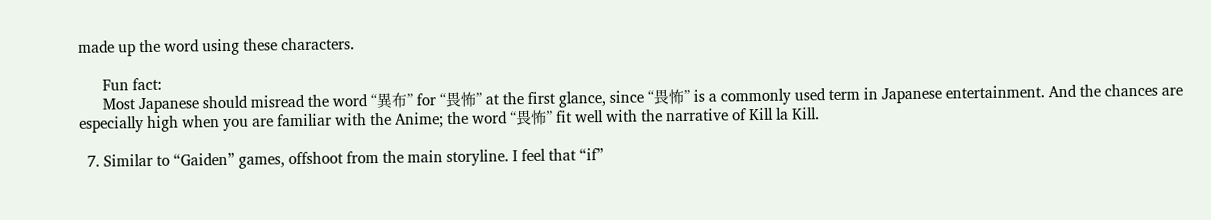made up the word using these characters.

      Fun fact:
      Most Japanese should misread the word “異布” for “畏怖” at the first glance, since “畏怖” is a commonly used term in Japanese entertainment. And the chances are especially high when you are familiar with the Anime; the word “畏怖” fit well with the narrative of Kill la Kill.

  7. Similar to “Gaiden” games, offshoot from the main storyline. I feel that “if”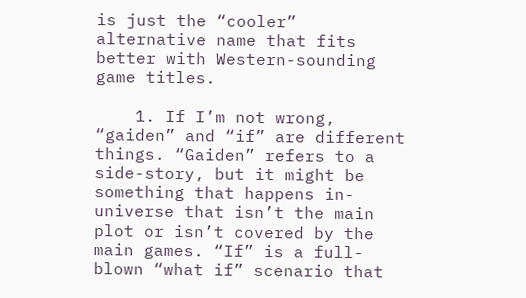is just the “cooler” alternative name that fits better with Western-sounding game titles.

    1. If I’m not wrong, “gaiden” and “if” are different things. “Gaiden” refers to a side-story, but it might be something that happens in-universe that isn’t the main plot or isn’t covered by the main games. “If” is a full-blown “what if” scenario that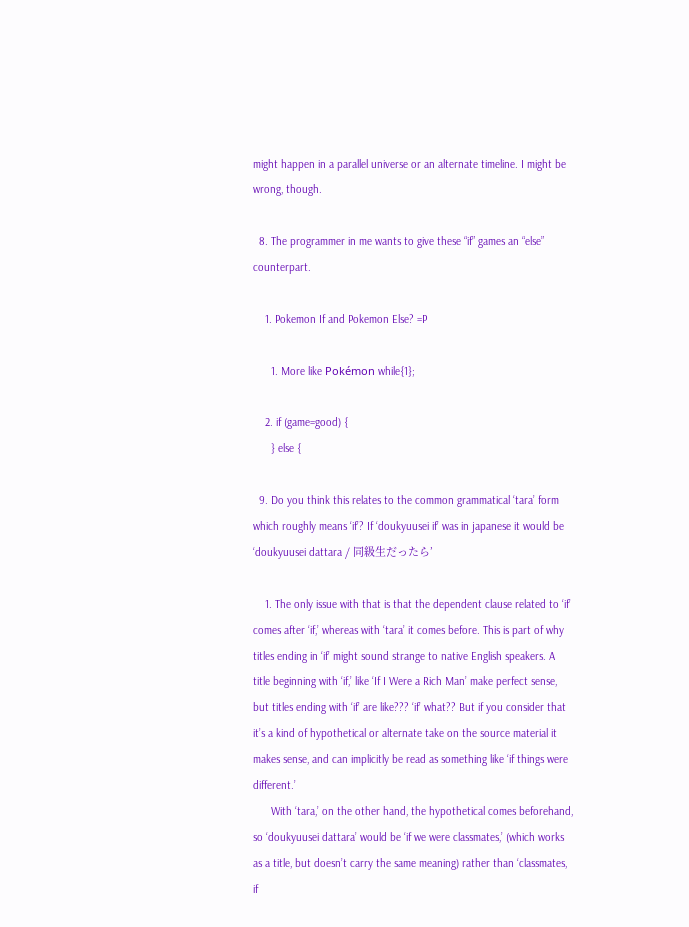might happen in a parallel universe or an alternate timeline. I might be wrong, though.

  8. The programmer in me wants to give these “if” games an “else” counterpart.

    1. Pokemon If and Pokemon Else? =P

      1. More like Pokémon while{1};

    2. if (game=good) {
      } else {

  9. Do you think this relates to the common grammatical ‘tara’ form which roughly means ‘if’? If ‘doukyuusei if’ was in japanese it would be ‘doukyuusei dattara / 同級生だったら’

    1. The only issue with that is that the dependent clause related to ‘if’ comes after ‘if,’ whereas with ‘tara’ it comes before. This is part of why titles ending in ‘if’ might sound strange to native English speakers. A title beginning with ‘if,’ like ‘If I Were a Rich Man’ make perfect sense, but titles ending with ‘if’ are like??? ‘if’ what?? But if you consider that it’s a kind of hypothetical or alternate take on the source material it makes sense, and can implicitly be read as something like ‘if things were different.’
      With ‘tara,’ on the other hand, the hypothetical comes beforehand, so ‘doukyuusei dattara’ would be ‘if we were classmates,’ (which works as a title, but doesn’t carry the same meaning) rather than ‘classmates, if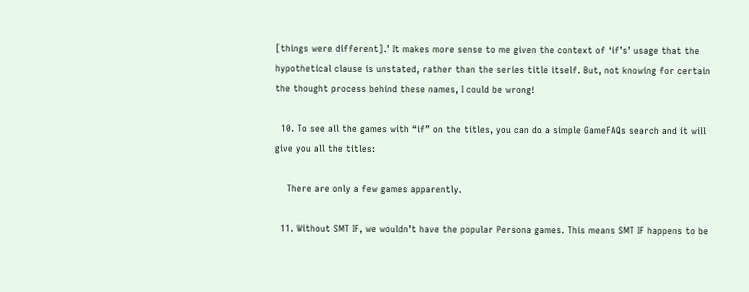[things were different].’ It makes more sense to me given the context of ‘if’s’ usage that the hypothetical clause is unstated, rather than the series title itself. But, not knowing for certain the thought process behind these names, I could be wrong!

  10. To see all the games with “if” on the titles, you can do a simple GameFAQs search and it will give you all the titles:

    There are only a few games apparently.

  11. Without SMT IF, we wouldn’t have the popular Persona games. This means SMT IF happens to be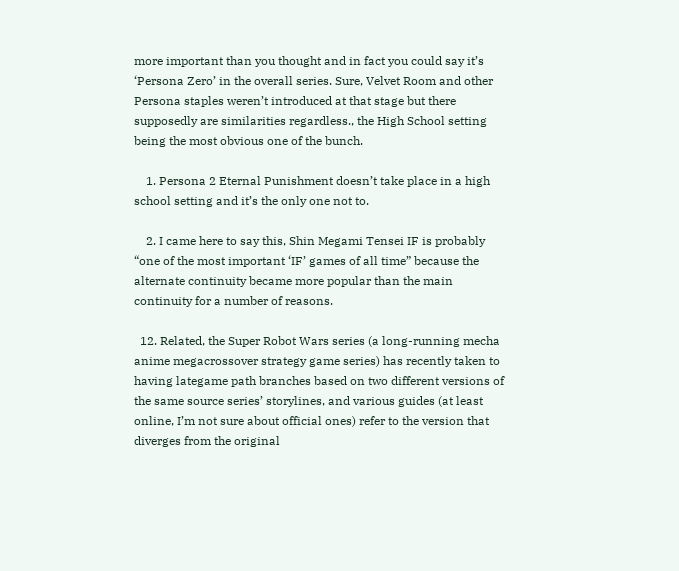more important than you thought and in fact you could say it’s ‘Persona Zero’ in the overall series. Sure, Velvet Room and other Persona staples weren’t introduced at that stage but there supposedly are similarities regardless., the High School setting being the most obvious one of the bunch.

    1. Persona 2 Eternal Punishment doesn’t take place in a high school setting and it’s the only one not to.

    2. I came here to say this, Shin Megami Tensei IF is probably “one of the most important ‘IF’ games of all time” because the alternate continuity became more popular than the main continuity for a number of reasons.

  12. Related, the Super Robot Wars series (a long-running mecha anime megacrossover strategy game series) has recently taken to having lategame path branches based on two different versions of the same source series’ storylines, and various guides (at least online, I’m not sure about official ones) refer to the version that diverges from the original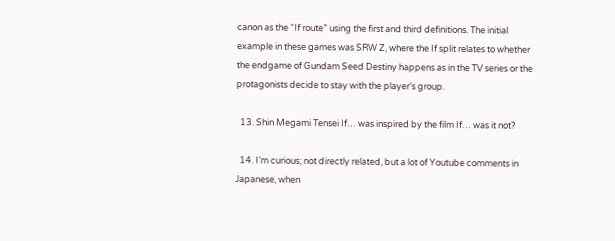canon as the “If route” using the first and third definitions. The initial example in these games was SRW Z, where the If split relates to whether the endgame of Gundam Seed Destiny happens as in the TV series or the protagonists decide to stay with the player’s group.

  13. Shin Megami Tensei If… was inspired by the film If… was it not?

  14. I’m curious; not directly related, but a lot of Youtube comments in Japanese, when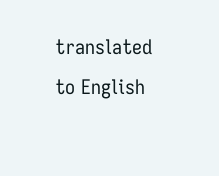translated to English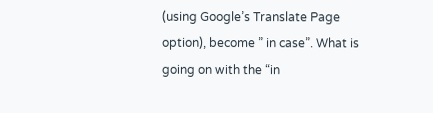(using Google’s Translate Page option), become ” in case”. What is going on with the “in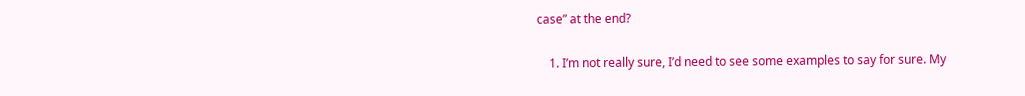case” at the end?

    1. I’m not really sure, I’d need to see some examples to say for sure. My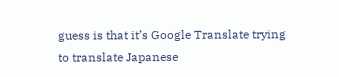guess is that it’s Google Translate trying to translate Japanese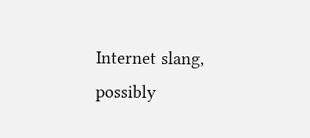Internet slang, possibly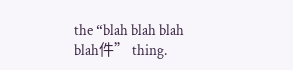the “blah blah blah blah件” thing.